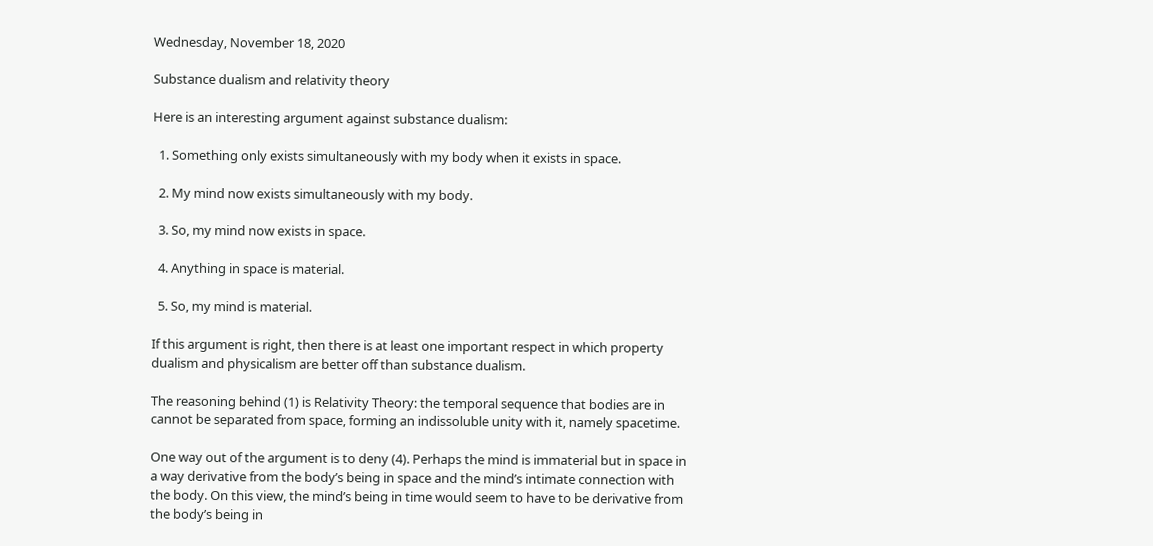Wednesday, November 18, 2020

Substance dualism and relativity theory

Here is an interesting argument against substance dualism:

  1. Something only exists simultaneously with my body when it exists in space.

  2. My mind now exists simultaneously with my body.

  3. So, my mind now exists in space.

  4. Anything in space is material.

  5. So, my mind is material.

If this argument is right, then there is at least one important respect in which property dualism and physicalism are better off than substance dualism.

The reasoning behind (1) is Relativity Theory: the temporal sequence that bodies are in cannot be separated from space, forming an indissoluble unity with it, namely spacetime.

One way out of the argument is to deny (4). Perhaps the mind is immaterial but in space in a way derivative from the body’s being in space and the mind’s intimate connection with the body. On this view, the mind’s being in time would seem to have to be derivative from the body’s being in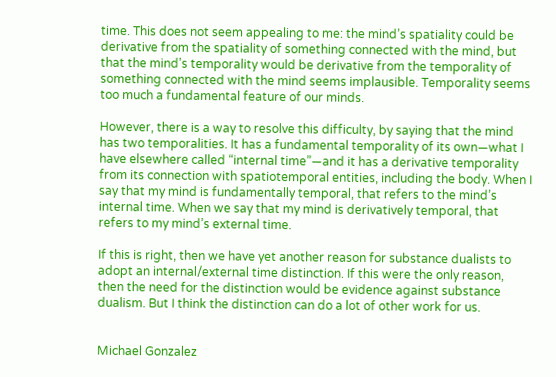time. This does not seem appealing to me: the mind’s spatiality could be derivative from the spatiality of something connected with the mind, but that the mind’s temporality would be derivative from the temporality of something connected with the mind seems implausible. Temporality seems too much a fundamental feature of our minds.

However, there is a way to resolve this difficulty, by saying that the mind has two temporalities. It has a fundamental temporality of its own—what I have elsewhere called “internal time”—and it has a derivative temporality from its connection with spatiotemporal entities, including the body. When I say that my mind is fundamentally temporal, that refers to the mind’s internal time. When we say that my mind is derivatively temporal, that refers to my mind’s external time.

If this is right, then we have yet another reason for substance dualists to adopt an internal/external time distinction. If this were the only reason, then the need for the distinction would be evidence against substance dualism. But I think the distinction can do a lot of other work for us.


Michael Gonzalez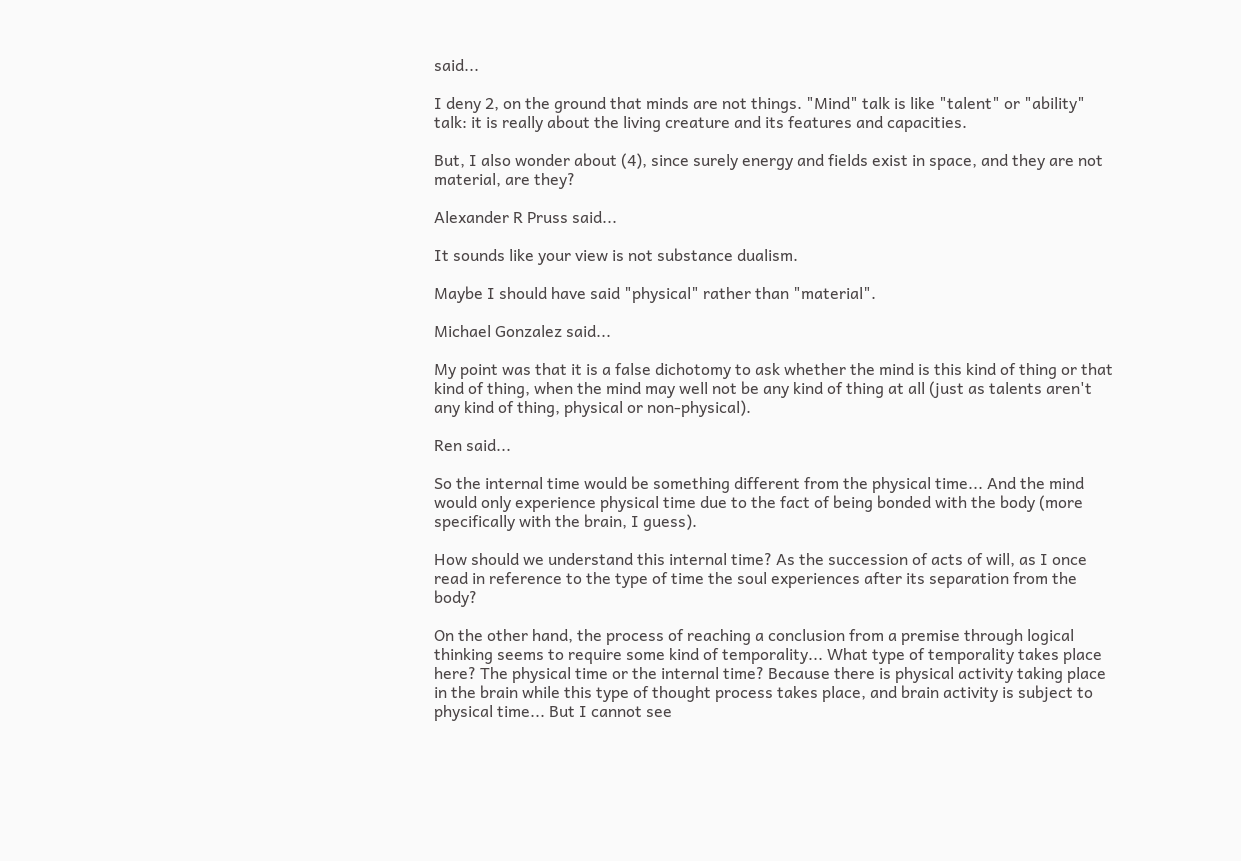said...

I deny 2, on the ground that minds are not things. "Mind" talk is like "talent" or "ability" talk: it is really about the living creature and its features and capacities.

But, I also wonder about (4), since surely energy and fields exist in space, and they are not material, are they?

Alexander R Pruss said...

It sounds like your view is not substance dualism.

Maybe I should have said "physical" rather than "material".

Michael Gonzalez said...

My point was that it is a false dichotomy to ask whether the mind is this kind of thing or that kind of thing, when the mind may well not be any kind of thing at all (just as talents aren't any kind of thing, physical or non-physical).

Ren said...

So the internal time would be something different from the physical time... And the mind would only experience physical time due to the fact of being bonded with the body (more specifically with the brain, I guess).

How should we understand this internal time? As the succession of acts of will, as I once read in reference to the type of time the soul experiences after its separation from the body?

On the other hand, the process of reaching a conclusion from a premise through logical thinking seems to require some kind of temporality... What type of temporality takes place here? The physical time or the internal time? Because there is physical activity taking place in the brain while this type of thought process takes place, and brain activity is subject to physical time... But I cannot see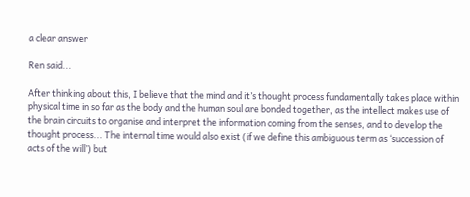a clear answer

Ren said...

After thinking about this, I believe that the mind and it’s thought process fundamentally takes place within physical time in so far as the body and the human soul are bonded together, as the intellect makes use of the brain circuits to organise and interpret the information coming from the senses, and to develop the thought process... The internal time would also exist (if we define this ambiguous term as ‘succession of acts of the will’) but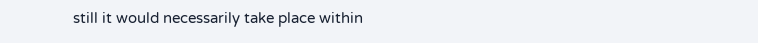still it would necessarily take place within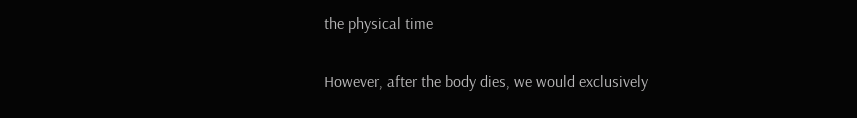the physical time

However, after the body dies, we would exclusively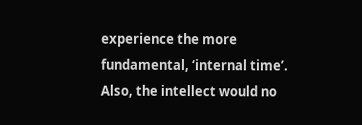experience the more fundamental, ‘internal time’. Also, the intellect would no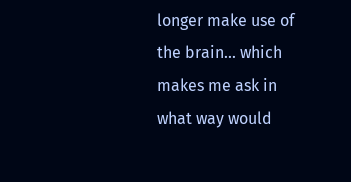longer make use of the brain... which makes me ask in what way would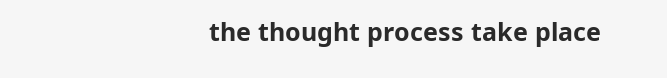the thought process take place